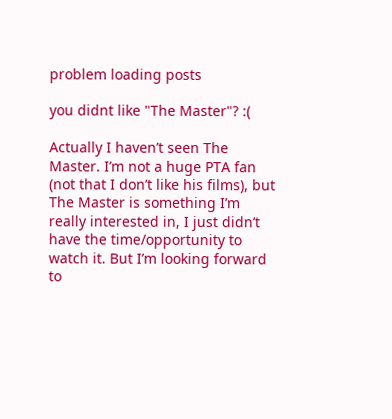problem loading posts

you didnt like "The Master"? :(

Actually I haven’t seen The Master. I’m not a huge PTA fan (not that I don’t like his films), but The Master is something I’m really interested in, I just didn’t have the time/opportunity to watch it. But I’m looking forward to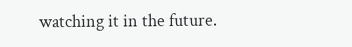watching it in the future.